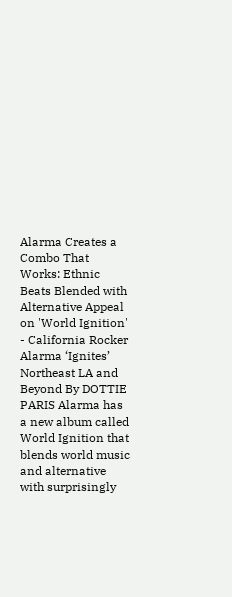Alarma Creates a Combo That Works: Ethnic Beats Blended with Alternative Appeal on 'World Ignition' - California Rocker
Alarma ‘Ignites’ Northeast LA and Beyond By DOTTIE PARIS Alarma has a new album called World Ignition that blends world music and alternative with surprisingly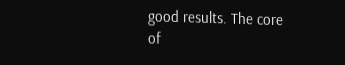good results. The core of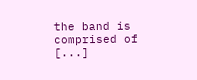the band is comprised of [...]